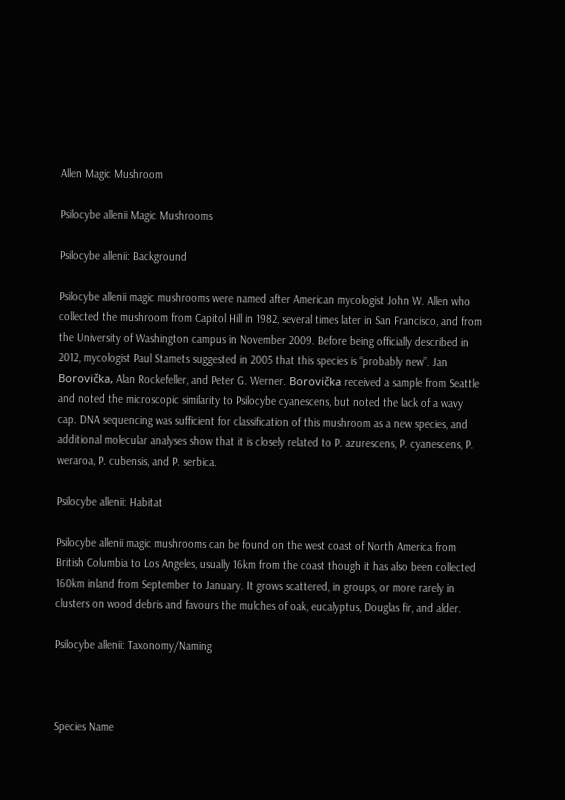Allen Magic Mushroom

Psilocybe allenii Magic Mushrooms

Psilocybe allenii: Background

Psilocybe allenii magic mushrooms were named after American mycologist John W. Allen who collected the mushroom from Capitol Hill in 1982, several times later in San Francisco, and from the University of Washington campus in November 2009. Before being officially described in 2012, mycologist Paul Stamets suggested in 2005 that this species is “probably new”. Jan Borovička, Alan Rockefeller, and Peter G. Werner. Borovička received a sample from Seattle and noted the microscopic similarity to Psilocybe cyanescens, but noted the lack of a wavy cap. DNA sequencing was sufficient for classification of this mushroom as a new species, and additional molecular analyses show that it is closely related to P. azurescens, P. cyanescens, P. weraroa, P. cubensis, and P. serbica.

Psilocybe allenii: Habitat

Psilocybe allenii magic mushrooms can be found on the west coast of North America from British Columbia to Los Angeles, usually 16km from the coast though it has also been collected 160km inland from September to January. It grows scattered, in groups, or more rarely in clusters on wood debris and favours the mulches of oak, eucalyptus, Douglas fir, and alder.

Psilocybe allenii: Taxonomy/Naming



Species Name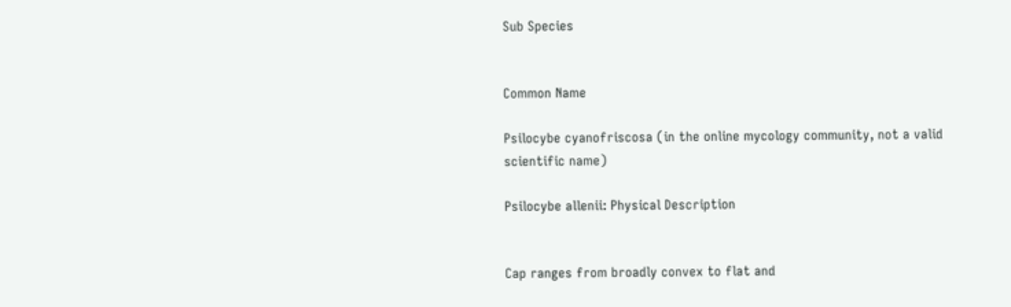Sub Species


Common Name

Psilocybe cyanofriscosa (in the online mycology community, not a valid scientific name)

Psilocybe allenii: Physical Description


Cap ranges from broadly convex to flat and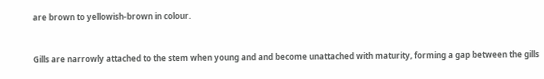are brown to yellowish-brown in colour.


Gills are narrowly attached to the stem when young and and become unattached with maturity, forming a gap between the gills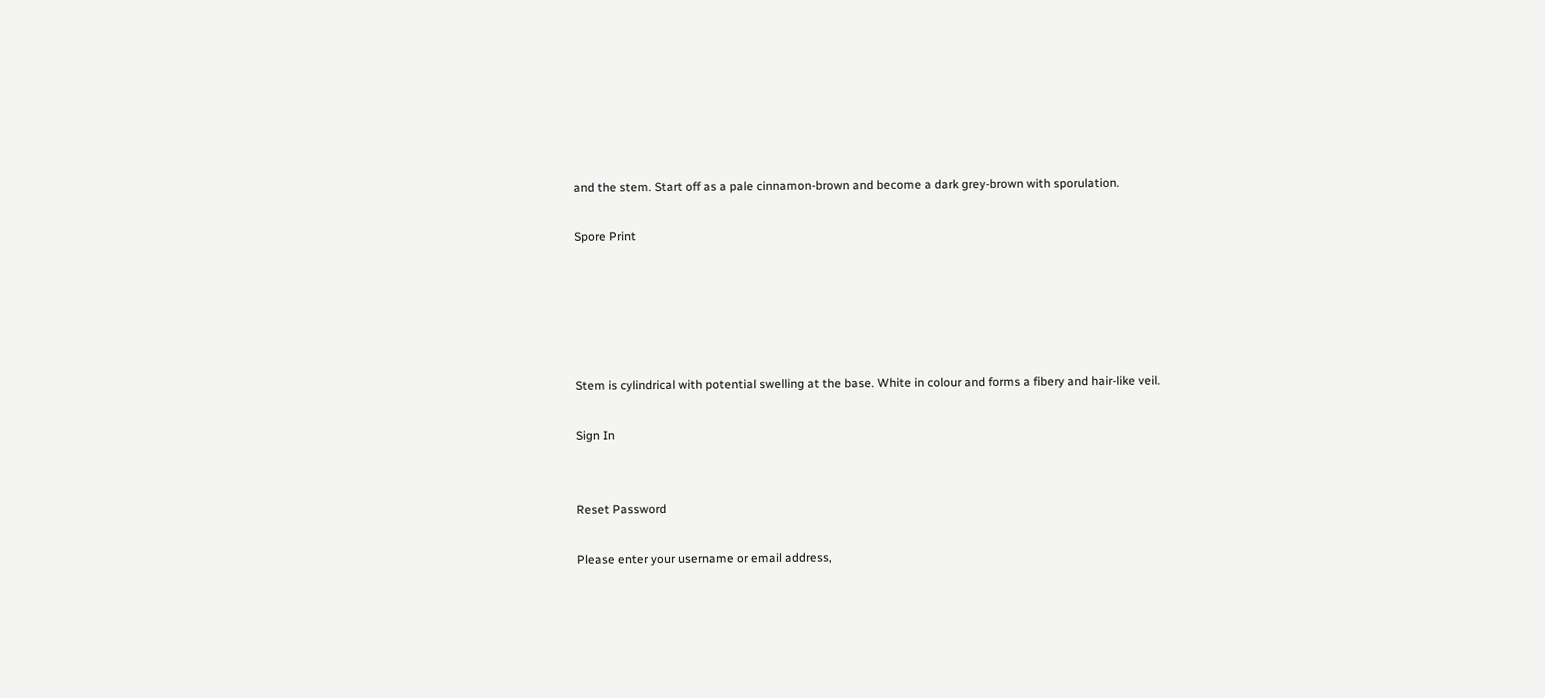and the stem. Start off as a pale cinnamon-brown and become a dark grey-brown with sporulation.

Spore Print





Stem is cylindrical with potential swelling at the base. White in colour and forms a fibery and hair-like veil.

Sign In


Reset Password

Please enter your username or email address,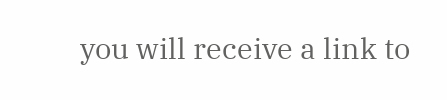you will receive a link to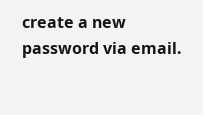create a new password via email.